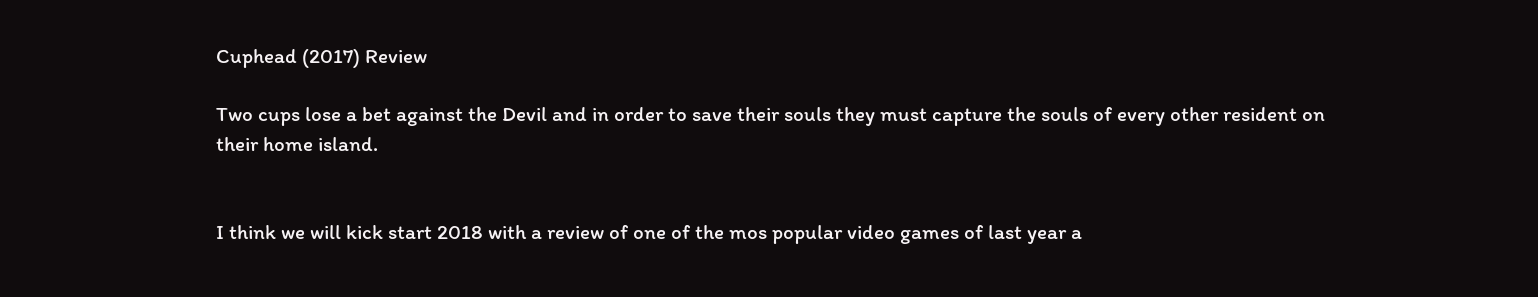Cuphead (2017) Review

Two cups lose a bet against the Devil and in order to save their souls they must capture the souls of every other resident on their home island.


I think we will kick start 2018 with a review of one of the mos popular video games of last year a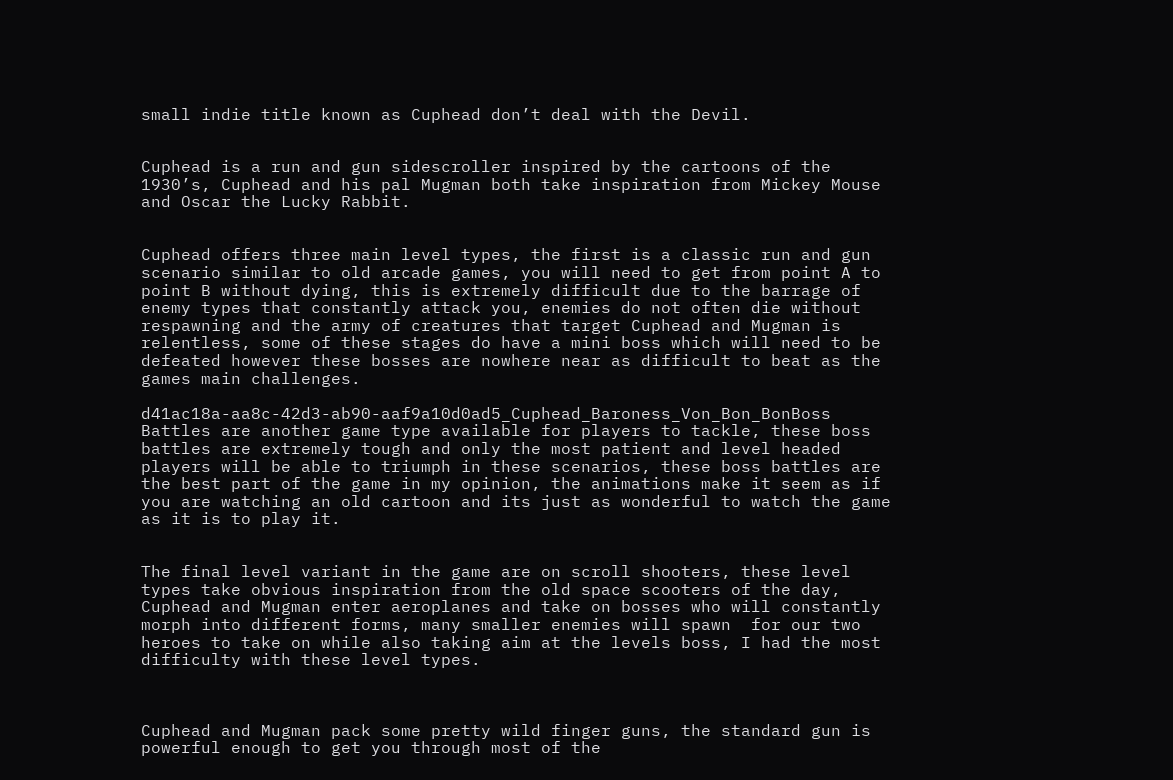small indie title known as Cuphead don’t deal with the Devil.


Cuphead is a run and gun sidescroller inspired by the cartoons of the 1930’s, Cuphead and his pal Mugman both take inspiration from Mickey Mouse and Oscar the Lucky Rabbit.


Cuphead offers three main level types, the first is a classic run and gun scenario similar to old arcade games, you will need to get from point A to point B without dying, this is extremely difficult due to the barrage of enemy types that constantly attack you, enemies do not often die without respawning and the army of creatures that target Cuphead and Mugman is relentless, some of these stages do have a mini boss which will need to be defeated however these bosses are nowhere near as difficult to beat as the games main challenges.

d41ac18a-aa8c-42d3-ab90-aaf9a10d0ad5_Cuphead_Baroness_Von_Bon_BonBoss Battles are another game type available for players to tackle, these boss battles are extremely tough and only the most patient and level headed players will be able to triumph in these scenarios, these boss battles are the best part of the game in my opinion, the animations make it seem as if you are watching an old cartoon and its just as wonderful to watch the game as it is to play it.


The final level variant in the game are on scroll shooters, these level types take obvious inspiration from the old space scooters of the day, Cuphead and Mugman enter aeroplanes and take on bosses who will constantly morph into different forms, many smaller enemies will spawn  for our two heroes to take on while also taking aim at the levels boss, I had the most difficulty with these level types.



Cuphead and Mugman pack some pretty wild finger guns, the standard gun is powerful enough to get you through most of the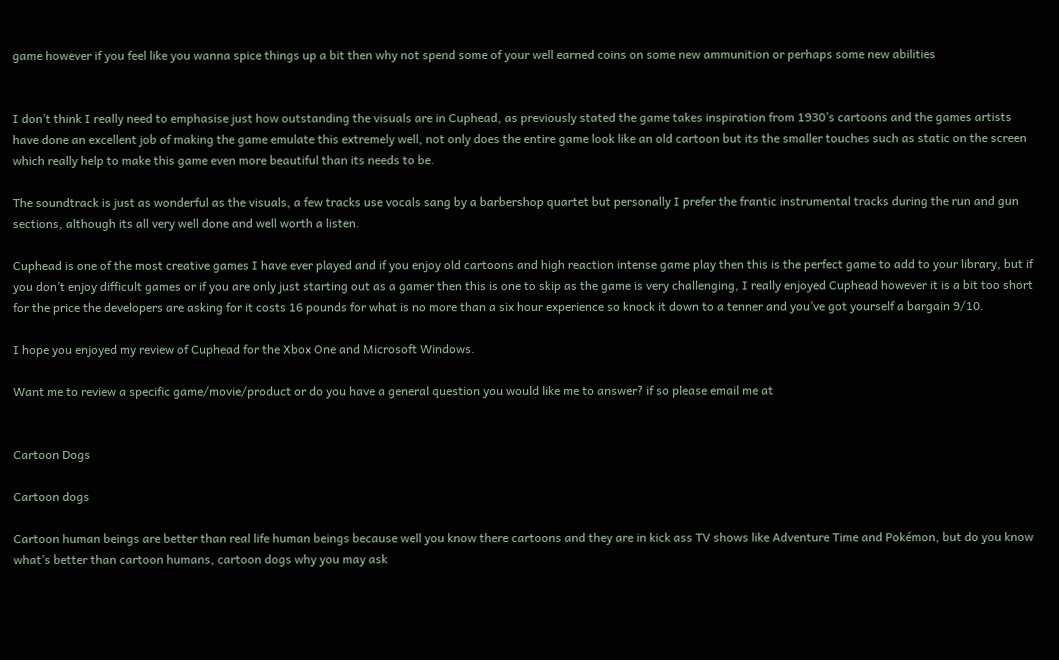game however if you feel like you wanna spice things up a bit then why not spend some of your well earned coins on some new ammunition or perhaps some new abilities


I don’t think I really need to emphasise just how outstanding the visuals are in Cuphead, as previously stated the game takes inspiration from 1930’s cartoons and the games artists have done an excellent job of making the game emulate this extremely well, not only does the entire game look like an old cartoon but its the smaller touches such as static on the screen which really help to make this game even more beautiful than its needs to be.

The soundtrack is just as wonderful as the visuals, a few tracks use vocals sang by a barbershop quartet but personally I prefer the frantic instrumental tracks during the run and gun sections, although its all very well done and well worth a listen.

Cuphead is one of the most creative games I have ever played and if you enjoy old cartoons and high reaction intense game play then this is the perfect game to add to your library, but if you don’t enjoy difficult games or if you are only just starting out as a gamer then this is one to skip as the game is very challenging, I really enjoyed Cuphead however it is a bit too short for the price the developers are asking for it costs 16 pounds for what is no more than a six hour experience so knock it down to a tenner and you’ve got yourself a bargain 9/10.

I hope you enjoyed my review of Cuphead for the Xbox One and Microsoft Windows.

Want me to review a specific game/movie/product or do you have a general question you would like me to answer? if so please email me at


Cartoon Dogs

Cartoon dogs

Cartoon human beings are better than real life human beings because well you know there cartoons and they are in kick ass TV shows like Adventure Time and Pokémon, but do you know what’s better than cartoon humans, cartoon dogs why you may ask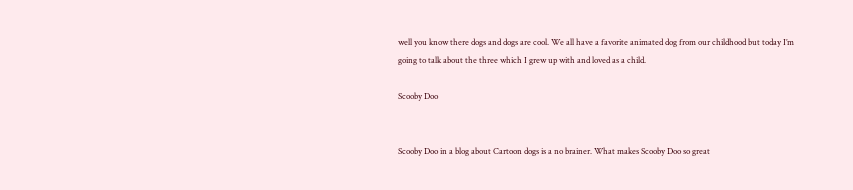well you know there dogs and dogs are cool. We all have a favorite animated dog from our childhood but today I’m going to talk about the three which I grew up with and loved as a child.

Scooby Doo


Scooby Doo in a blog about Cartoon dogs is a no brainer. What makes Scooby Doo so great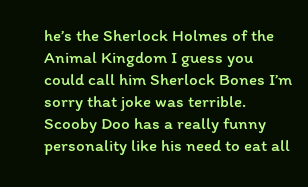he’s the Sherlock Holmes of the Animal Kingdom I guess you could call him Sherlock Bones I’m sorry that joke was terrible. Scooby Doo has a really funny personality like his need to eat all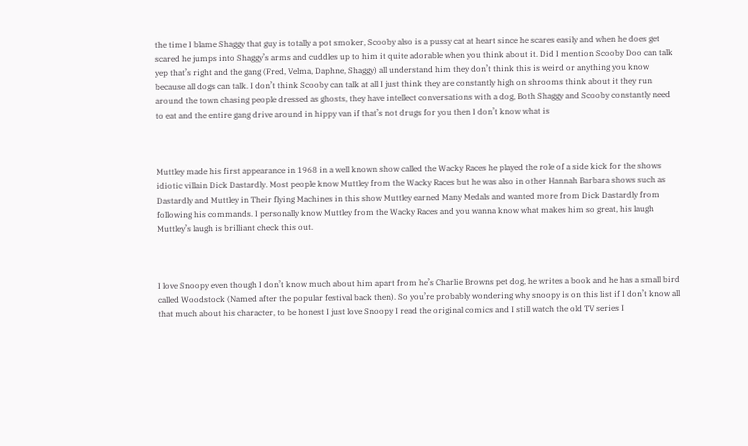the time I blame Shaggy that guy is totally a pot smoker, Scooby also is a pussy cat at heart since he scares easily and when he does get scared he jumps into Shaggy’s arms and cuddles up to him it quite adorable when you think about it. Did I mention Scooby Doo can talk yep that’s right and the gang (Fred, Velma, Daphne, Shaggy) all understand him they don’t think this is weird or anything you know because all dogs can talk. I don’t think Scooby can talk at all I just think they are constantly high on shrooms think about it they run around the town chasing people dressed as ghosts, they have intellect conversations with a dog, Both Shaggy and Scooby constantly need to eat and the entire gang drive around in hippy van if that’s not drugs for you then I don’t know what is



Muttley made his first appearance in 1968 in a well known show called the Wacky Races he played the role of a side kick for the shows idiotic villain Dick Dastardly. Most people know Muttley from the Wacky Races but he was also in other Hannah Barbara shows such as Dastardly and Muttley in Their flying Machines in this show Muttley earned Many Medals and wanted more from Dick Dastardly from following his commands. I personally know Muttley from the Wacky Races and you wanna know what makes him so great, his laugh Muttley’s laugh is brilliant check this out.



I love Snoopy even though I don’t know much about him apart from he’s Charlie Browns pet dog, he writes a book and he has a small bird called Woodstock (Named after the popular festival back then). So you’re probably wondering why snoopy is on this list if I don’t know all that much about his character, to be honest I just love Snoopy I read the original comics and I still watch the old TV series I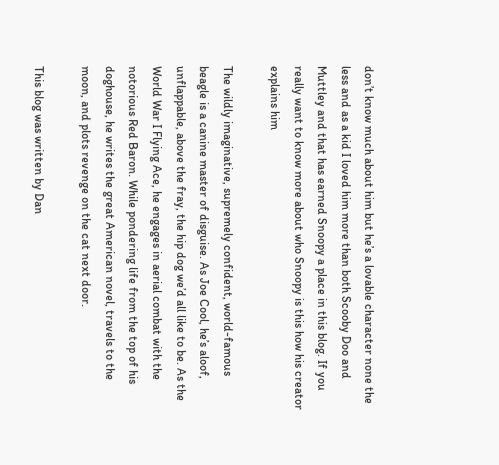don’t know much about him but he’s a lovable character none the less and as a kid I loved him more than both Scooby Doo and Muttley and that has earned Snoopy a place in this blog. If you really want to know more about who Snoopy is this how his creator explains him

The wildly imaginative, supremely confident, world-famous beagle is a canine master of disguise. As Joe Cool, he’s aloof, unflappable, above the fray, the hip dog we’d all like to be. As the World War I Flying Ace, he engages in aerial combat with the notorious Red Baron. While pondering life from the top of his doghouse, he writes the great American novel, travels to the moon, and plots revenge on the cat next door.

This blog was written by Dan